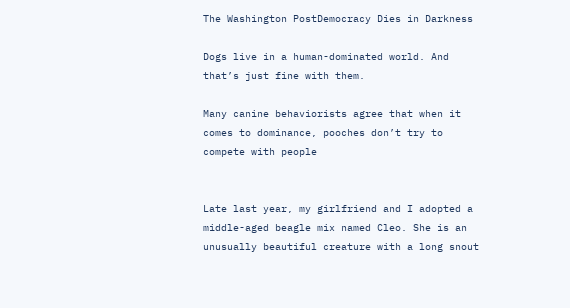The Washington PostDemocracy Dies in Darkness

Dogs live in a human-dominated world. And that’s just fine with them.

Many canine behaviorists agree that when it comes to dominance, pooches don’t try to compete with people


Late last year, my girlfriend and I adopted a middle-aged beagle mix named Cleo. She is an unusually beautiful creature with a long snout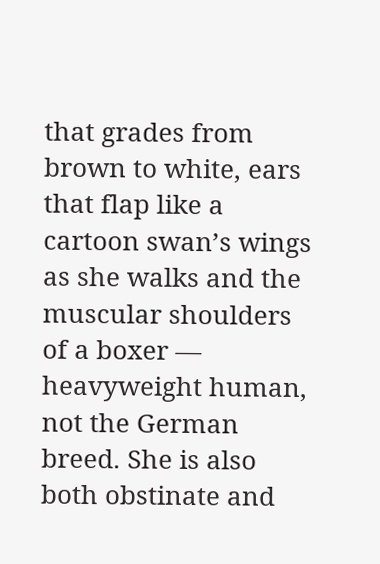that grades from brown to white, ears that flap like a cartoon swan’s wings as she walks and the muscular shoulders of a boxer — heavyweight human, not the German breed. She is also both obstinate and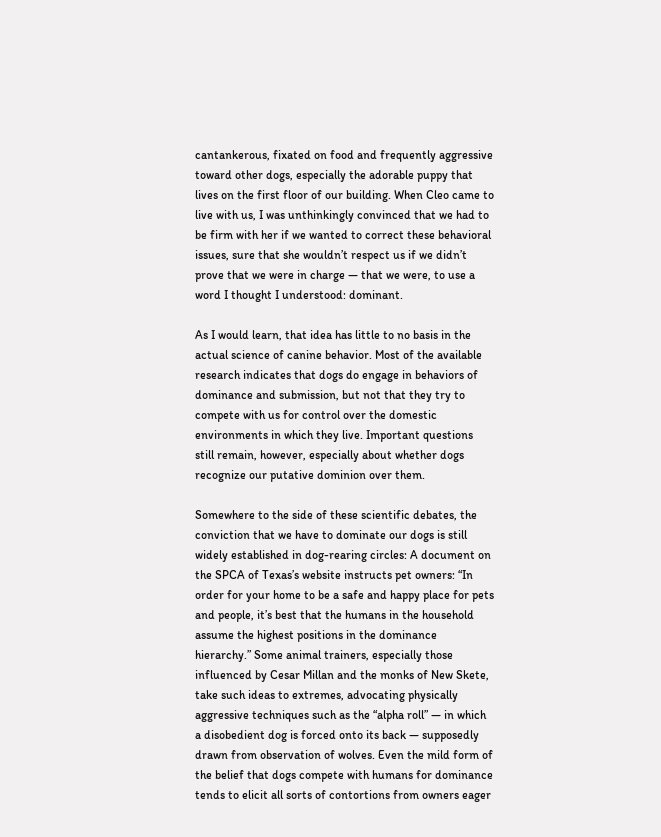cantankerous, fixated on food and frequently aggressive toward other dogs, especially the adorable puppy that lives on the first floor of our building. When Cleo came to live with us, I was unthinkingly convinced that we had to be firm with her if we wanted to correct these behavioral issues, sure that she wouldn’t respect us if we didn’t prove that we were in charge — that we were, to use a word I thought I understood: dominant.

As I would learn, that idea has little to no basis in the actual science of canine behavior. Most of the available research indicates that dogs do engage in behaviors of dominance and submission, but not that they try to compete with us for control over the domestic environments in which they live. Important questions still remain, however, especially about whether dogs recognize our putative dominion over them.

Somewhere to the side of these scientific debates, the conviction that we have to dominate our dogs is still widely established in dog-rearing circles: A document on the SPCA of Texas’s website instructs pet owners: “In order for your home to be a safe and happy place for pets and people, it’s best that the humans in the household assume the highest positions in the dominance hierarchy.” Some animal trainers, especially those influenced by Cesar Millan and the monks of New Skete, take such ideas to extremes, advocating physically aggressive techniques such as the “alpha roll” — in which a disobedient dog is forced onto its back — supposedly drawn from observation of wolves. Even the mild form of the belief that dogs compete with humans for dominance tends to elicit all sorts of contortions from owners eager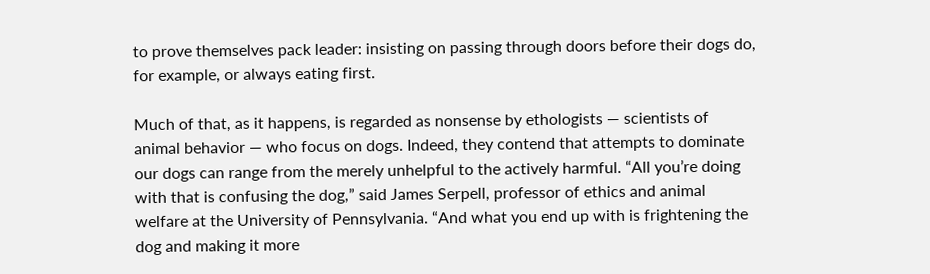to prove themselves pack leader: insisting on passing through doors before their dogs do, for example, or always eating first.

Much of that, as it happens, is regarded as nonsense by ethologists — scientists of animal behavior — who focus on dogs. Indeed, they contend that attempts to dominate our dogs can range from the merely unhelpful to the actively harmful. “All you’re doing with that is confusing the dog,” said James Serpell, professor of ethics and animal welfare at the University of Pennsylvania. “And what you end up with is frightening the dog and making it more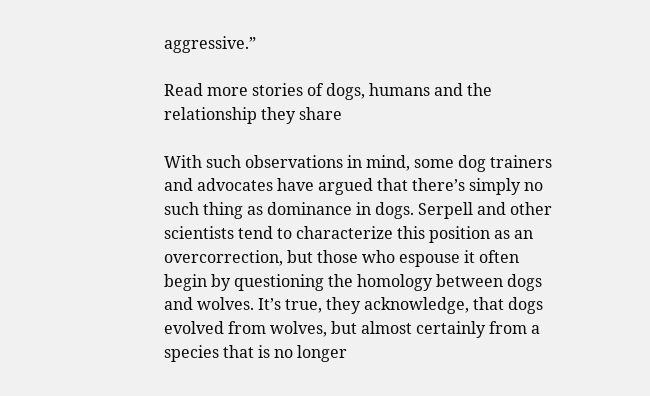aggressive.”

Read more stories of dogs, humans and the relationship they share

With such observations in mind, some dog trainers and advocates have argued that there’s simply no such thing as dominance in dogs. Serpell and other scientists tend to characterize this position as an overcorrection, but those who espouse it often begin by questioning the homology between dogs and wolves. It’s true, they acknowledge, that dogs evolved from wolves, but almost certainly from a species that is no longer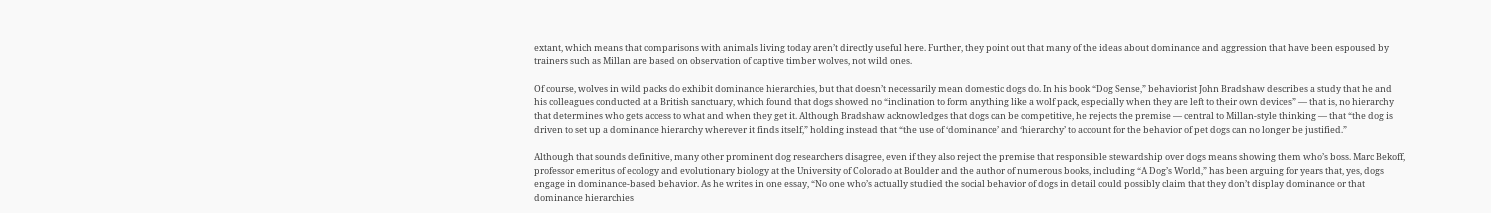extant, which means that comparisons with animals living today aren’t directly useful here. Further, they point out that many of the ideas about dominance and aggression that have been espoused by trainers such as Millan are based on observation of captive timber wolves, not wild ones.

Of course, wolves in wild packs do exhibit dominance hierarchies, but that doesn’t necessarily mean domestic dogs do. In his book “Dog Sense,” behaviorist John Bradshaw describes a study that he and his colleagues conducted at a British sanctuary, which found that dogs showed no “inclination to form anything like a wolf pack, especially when they are left to their own devices” — that is, no hierarchy that determines who gets access to what and when they get it. Although Bradshaw acknowledges that dogs can be competitive, he rejects the premise — central to Millan-style thinking — that “the dog is driven to set up a dominance hierarchy wherever it finds itself,” holding instead that “the use of ‘dominance’ and ‘hierarchy’ to account for the behavior of pet dogs can no longer be justified.”

Although that sounds definitive, many other prominent dog researchers disagree, even if they also reject the premise that responsible stewardship over dogs means showing them who’s boss. Marc Bekoff, professor emeritus of ecology and evolutionary biology at the University of Colorado at Boulder and the author of numerous books, including “A Dog’s World,” has been arguing for years that, yes, dogs engage in dominance-based behavior. As he writes in one essay, “No one who’s actually studied the social behavior of dogs in detail could possibly claim that they don’t display dominance or that dominance hierarchies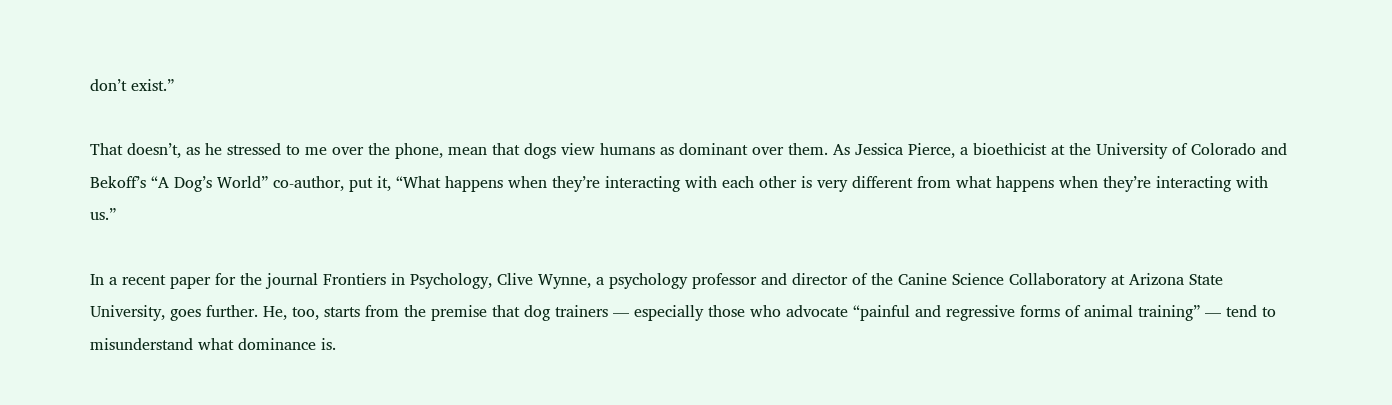don’t exist.”

That doesn’t, as he stressed to me over the phone, mean that dogs view humans as dominant over them. As Jessica Pierce, a bioethicist at the University of Colorado and Bekoff’s “A Dog’s World” co-author, put it, “What happens when they’re interacting with each other is very different from what happens when they’re interacting with us.”

In a recent paper for the journal Frontiers in Psychology, Clive Wynne, a psychology professor and director of the Canine Science Collaboratory at Arizona State University, goes further. He, too, starts from the premise that dog trainers — especially those who advocate “painful and regressive forms of animal training” — tend to misunderstand what dominance is.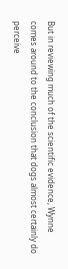But in reviewing much of the scientific evidence, Wynne comes around to the conclusion that dogs almost certainly do perceive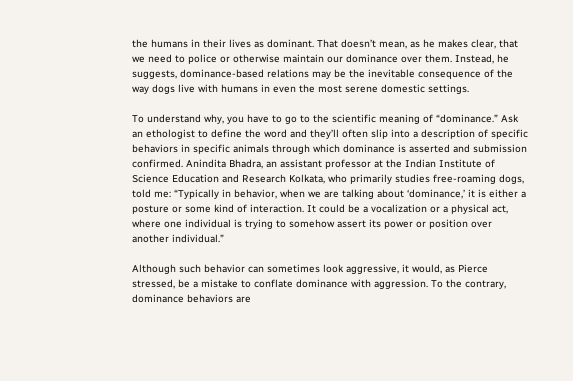the humans in their lives as dominant. That doesn’t mean, as he makes clear, that we need to police or otherwise maintain our dominance over them. Instead, he suggests, dominance-based relations may be the inevitable consequence of the way dogs live with humans in even the most serene domestic settings.

To understand why, you have to go to the scientific meaning of “dominance.” Ask an ethologist to define the word and they’ll often slip into a description of specific behaviors in specific animals through which dominance is asserted and submission confirmed. Anindita Bhadra, an assistant professor at the Indian Institute of Science Education and Research Kolkata, who primarily studies free-roaming dogs, told me: “Typically in behavior, when we are talking about ‘dominance,’ it is either a posture or some kind of interaction. It could be a vocalization or a physical act, where one individual is trying to somehow assert its power or position over another individual.”

Although such behavior can sometimes look aggressive, it would, as Pierce stressed, be a mistake to conflate dominance with aggression. To the contrary, dominance behaviors are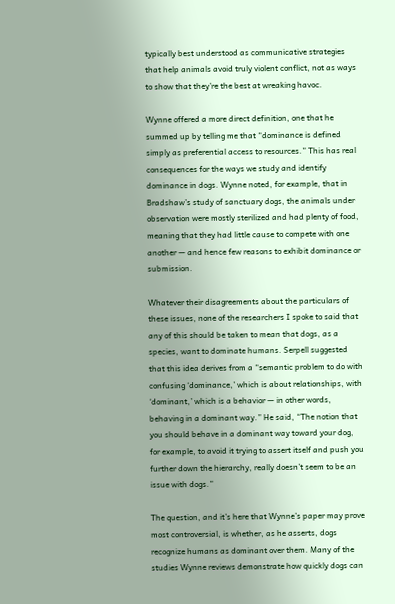typically best understood as communicative strategies that help animals avoid truly violent conflict, not as ways to show that they’re the best at wreaking havoc.

Wynne offered a more direct definition, one that he summed up by telling me that “dominance is defined simply as preferential access to resources.” This has real consequences for the ways we study and identify dominance in dogs. Wynne noted, for example, that in Bradshaw’s study of sanctuary dogs, the animals under observation were mostly sterilized and had plenty of food, meaning that they had little cause to compete with one another — and hence few reasons to exhibit dominance or submission.

Whatever their disagreements about the particulars of these issues, none of the researchers I spoke to said that any of this should be taken to mean that dogs, as a species, want to dominate humans. Serpell suggested that this idea derives from a “semantic problem to do with confusing ‘dominance,’ which is about relationships, with ‘dominant,’ which is a behavior — in other words, behaving in a dominant way.” He said, “The notion that you should behave in a dominant way toward your dog, for example, to avoid it trying to assert itself and push you further down the hierarchy, really doesn’t seem to be an issue with dogs.”

The question, and it’s here that Wynne’s paper may prove most controversial, is whether, as he asserts, dogs recognize humans as dominant over them. Many of the studies Wynne reviews demonstrate how quickly dogs can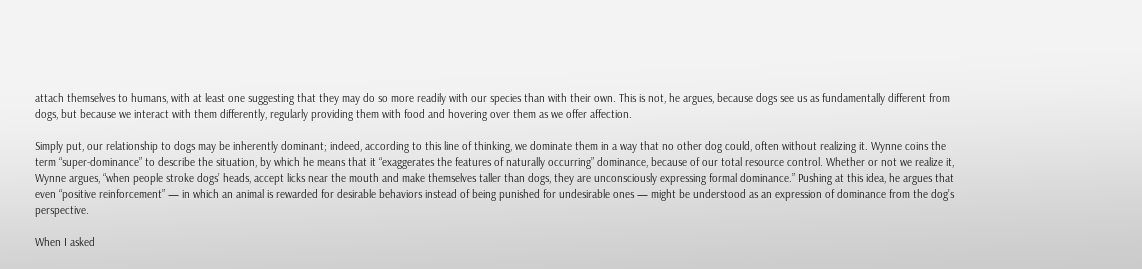attach themselves to humans, with at least one suggesting that they may do so more readily with our species than with their own. This is not, he argues, because dogs see us as fundamentally different from dogs, but because we interact with them differently, regularly providing them with food and hovering over them as we offer affection.

Simply put, our relationship to dogs may be inherently dominant; indeed, according to this line of thinking, we dominate them in a way that no other dog could, often without realizing it. Wynne coins the term “super-dominance” to describe the situation, by which he means that it “exaggerates the features of naturally occurring” dominance, because of our total resource control. Whether or not we realize it, Wynne argues, “when people stroke dogs’ heads, accept licks near the mouth and make themselves taller than dogs, they are unconsciously expressing formal dominance.” Pushing at this idea, he argues that even “positive reinforcement” — in which an animal is rewarded for desirable behaviors instead of being punished for undesirable ones — might be understood as an expression of dominance from the dog’s perspective.

When I asked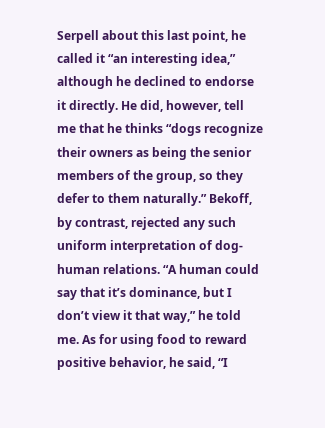Serpell about this last point, he called it “an interesting idea,” although he declined to endorse it directly. He did, however, tell me that he thinks “dogs recognize their owners as being the senior members of the group, so they defer to them naturally.” Bekoff, by contrast, rejected any such uniform interpretation of dog-human relations. “A human could say that it’s dominance, but I don’t view it that way,” he told me. As for using food to reward positive behavior, he said, “I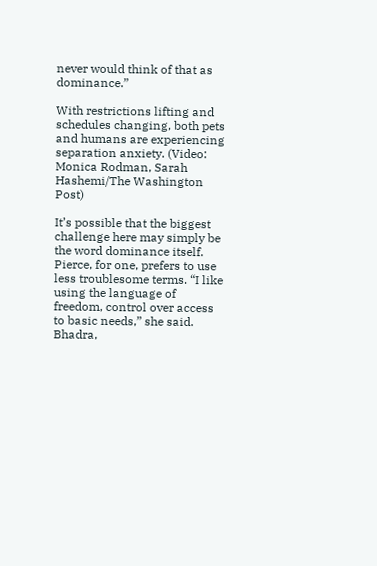never would think of that as dominance.”

With restrictions lifting and schedules changing, both pets and humans are experiencing separation anxiety. (Video: Monica Rodman, Sarah Hashemi/The Washington Post)

It’s possible that the biggest challenge here may simply be the word dominance itself. Pierce, for one, prefers to use less troublesome terms. “I like using the language of freedom, control over access to basic needs,” she said. Bhadra,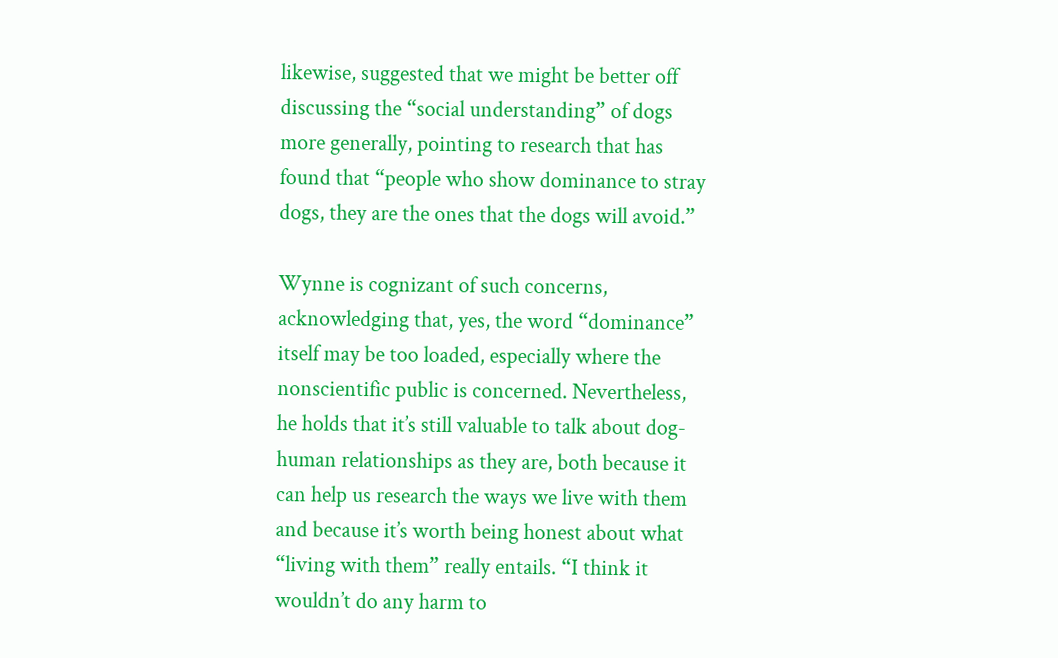likewise, suggested that we might be better off discussing the “social understanding” of dogs more generally, pointing to research that has found that “people who show dominance to stray dogs, they are the ones that the dogs will avoid.”

Wynne is cognizant of such concerns, acknowledging that, yes, the word “dominance” itself may be too loaded, especially where the nonscientific public is concerned. Nevertheless, he holds that it’s still valuable to talk about dog-human relationships as they are, both because it can help us research the ways we live with them and because it’s worth being honest about what “living with them” really entails. “I think it wouldn’t do any harm to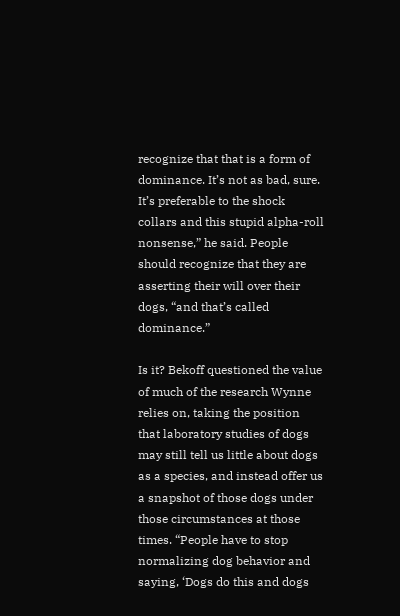recognize that that is a form of dominance. It’s not as bad, sure. It’s preferable to the shock collars and this stupid alpha-roll nonsense,” he said. People should recognize that they are asserting their will over their dogs, “and that’s called dominance.”

Is it? Bekoff questioned the value of much of the research Wynne relies on, taking the position that laboratory studies of dogs may still tell us little about dogs as a species, and instead offer us a snapshot of those dogs under those circumstances at those times. “People have to stop normalizing dog behavior and saying, ‘Dogs do this and dogs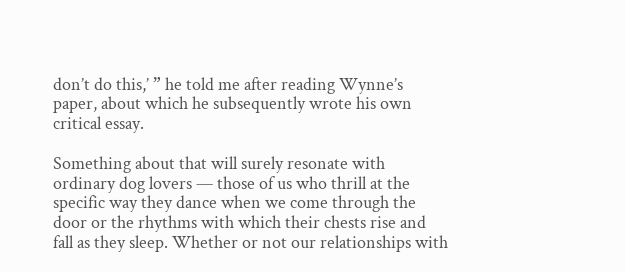don’t do this,’ ” he told me after reading Wynne’s paper, about which he subsequently wrote his own critical essay.

Something about that will surely resonate with ordinary dog lovers — those of us who thrill at the specific way they dance when we come through the door or the rhythms with which their chests rise and fall as they sleep. Whether or not our relationships with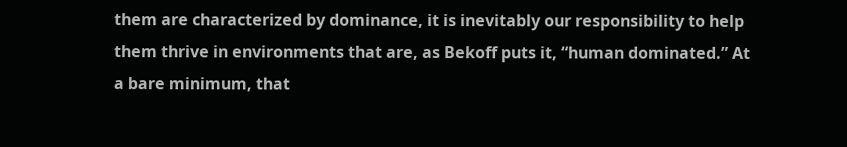them are characterized by dominance, it is inevitably our responsibility to help them thrive in environments that are, as Bekoff puts it, “human dominated.” At a bare minimum, that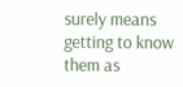surely means getting to know them as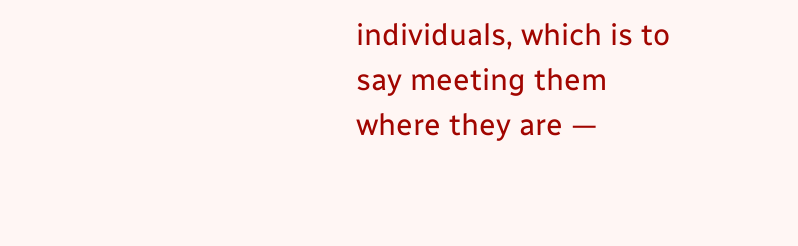individuals, which is to say meeting them where they are —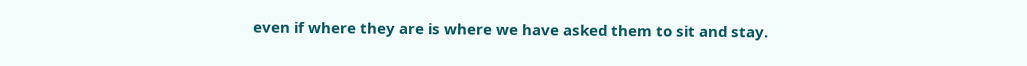even if where they are is where we have asked them to sit and stay.